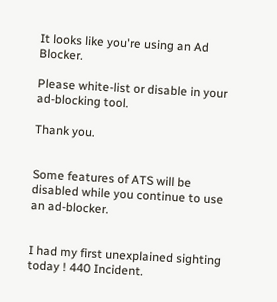It looks like you're using an Ad Blocker.

Please white-list or disable in your ad-blocking tool.

Thank you.


Some features of ATS will be disabled while you continue to use an ad-blocker.


I had my first unexplained sighting today ! 440 Incident.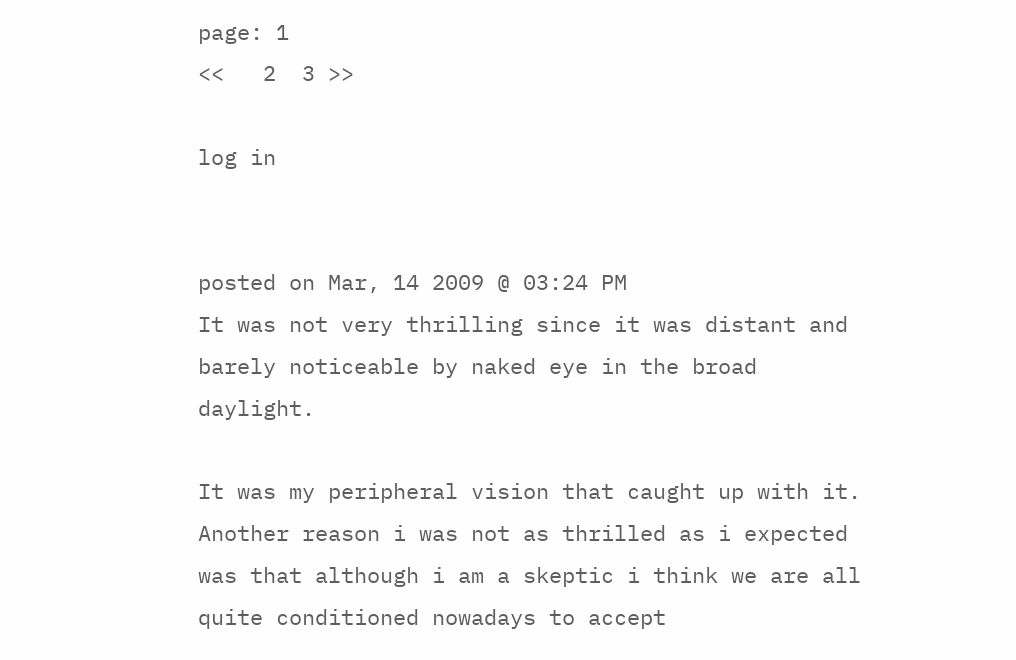page: 1
<<   2  3 >>

log in


posted on Mar, 14 2009 @ 03:24 PM
It was not very thrilling since it was distant and barely noticeable by naked eye in the broad daylight.

It was my peripheral vision that caught up with it. Another reason i was not as thrilled as i expected was that although i am a skeptic i think we are all quite conditioned nowadays to accept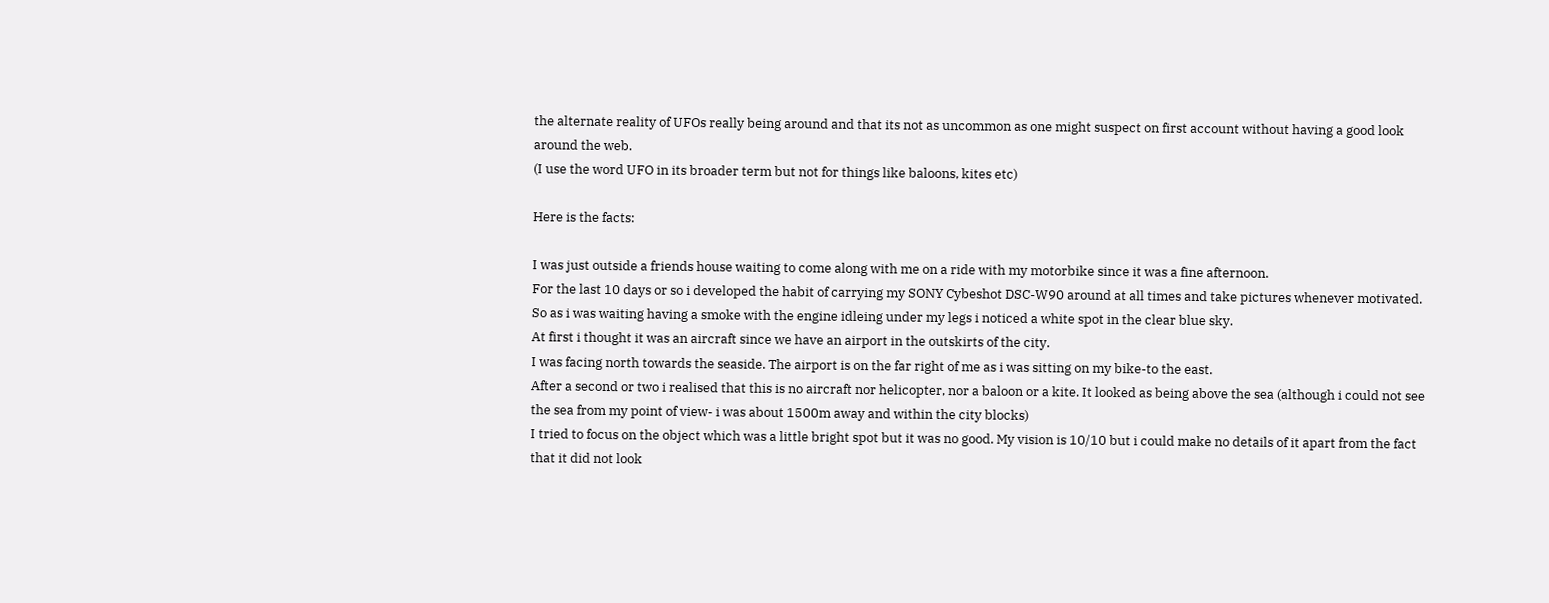the alternate reality of UFOs really being around and that its not as uncommon as one might suspect on first account without having a good look around the web.
(I use the word UFO in its broader term but not for things like baloons, kites etc)

Here is the facts:

I was just outside a friends house waiting to come along with me on a ride with my motorbike since it was a fine afternoon.
For the last 10 days or so i developed the habit of carrying my SONY Cybeshot DSC-W90 around at all times and take pictures whenever motivated.
So as i was waiting having a smoke with the engine idleing under my legs i noticed a white spot in the clear blue sky.
At first i thought it was an aircraft since we have an airport in the outskirts of the city.
I was facing north towards the seaside. The airport is on the far right of me as i was sitting on my bike-to the east.
After a second or two i realised that this is no aircraft nor helicopter, nor a baloon or a kite. It looked as being above the sea (although i could not see the sea from my point of view- i was about 1500m away and within the city blocks)
I tried to focus on the object which was a little bright spot but it was no good. My vision is 10/10 but i could make no details of it apart from the fact that it did not look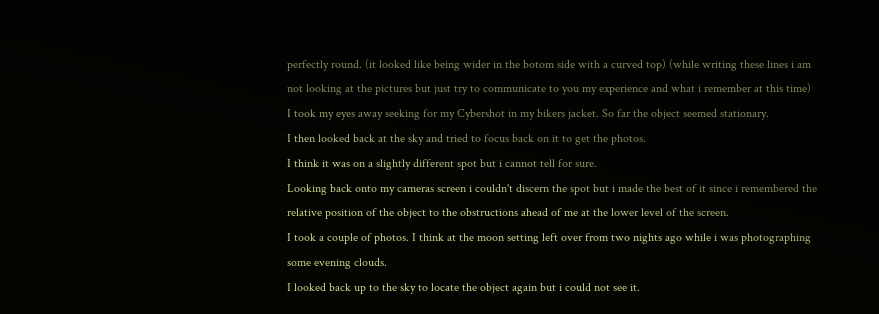perfectly round. (it looked like being wider in the botom side with a curved top) (while writing these lines i am not looking at the pictures but just try to communicate to you my experience and what i remember at this time)
I took my eyes away seeking for my Cybershot in my bikers jacket. So far the object seemed stationary.
I then looked back at the sky and tried to focus back on it to get the photos.
I think it was on a slightly different spot but i cannot tell for sure.
Looking back onto my cameras screen i couldn't discern the spot but i made the best of it since i remembered the relative position of the object to the obstructions ahead of me at the lower level of the screen.
I took a couple of photos. I think at the moon setting left over from two nights ago while i was photographing some evening clouds.
I looked back up to the sky to locate the object again but i could not see it.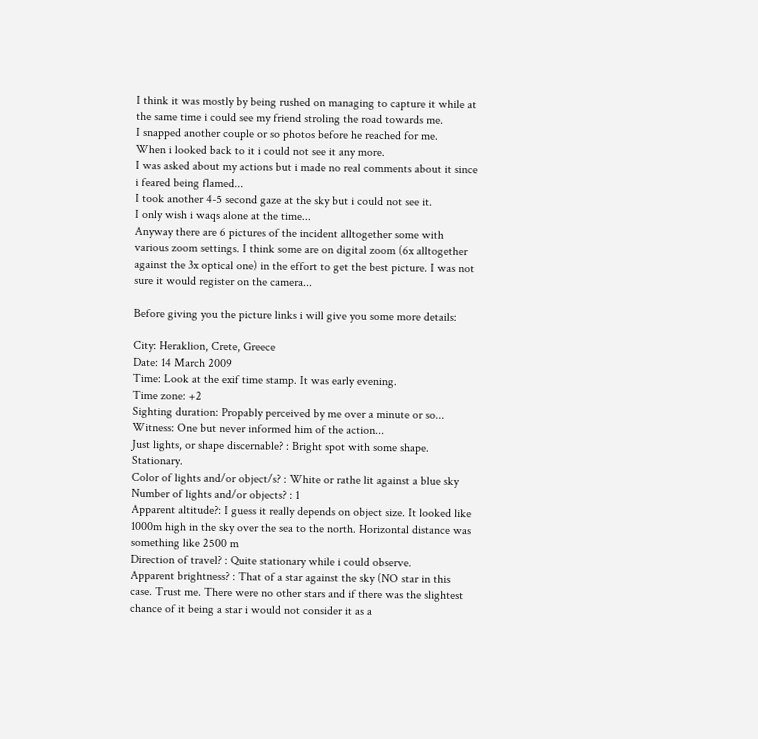I think it was mostly by being rushed on managing to capture it while at the same time i could see my friend stroling the road towards me.
I snapped another couple or so photos before he reached for me.
When i looked back to it i could not see it any more.
I was asked about my actions but i made no real comments about it since i feared being flamed...
I took another 4-5 second gaze at the sky but i could not see it.
I only wish i waqs alone at the time...
Anyway there are 6 pictures of the incident alltogether some with various zoom settings. I think some are on digital zoom (6x alltogether against the 3x optical one) in the effort to get the best picture. I was not sure it would register on the camera...

Before giving you the picture links i will give you some more details:

City: Heraklion, Crete, Greece
Date: 14 March 2009
Time: Look at the exif time stamp. It was early evening.
Time zone: +2
Sighting duration: Propably perceived by me over a minute or so...
Witness: One but never informed him of the action...
Just lights, or shape discernable? : Bright spot with some shape. Stationary.
Color of lights and/or object/s? : White or rathe lit against a blue sky
Number of lights and/or objects? : 1
Apparent altitude?: I guess it really depends on object size. It looked like 1000m high in the sky over the sea to the north. Horizontal distance was something like 2500 m
Direction of travel? : Quite stationary while i could observe.
Apparent brightness? : That of a star against the sky (NO star in this case. Trust me. There were no other stars and if there was the slightest chance of it being a star i would not consider it as a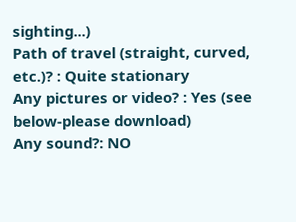sighting...)
Path of travel (straight, curved, etc.)? : Quite stationary
Any pictures or video? : Yes (see below-please download)
Any sound?: NO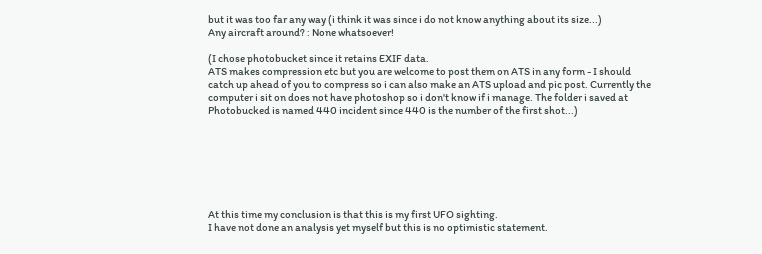but it was too far any way (i think it was since i do not know anything about its size...)
Any aircraft around? : None whatsoever!

(I chose photobucket since it retains EXIF data.
ATS makes compression etc but you are welcome to post them on ATS in any form - I should catch up ahead of you to compress so i can also make an ATS upload and pic post. Currently the computer i sit on does not have photoshop so i don't know if i manage. The folder i saved at Photobucked is named 440 incident since 440 is the number of the first shot...)







At this time my conclusion is that this is my first UFO sighting.
I have not done an analysis yet myself but this is no optimistic statement.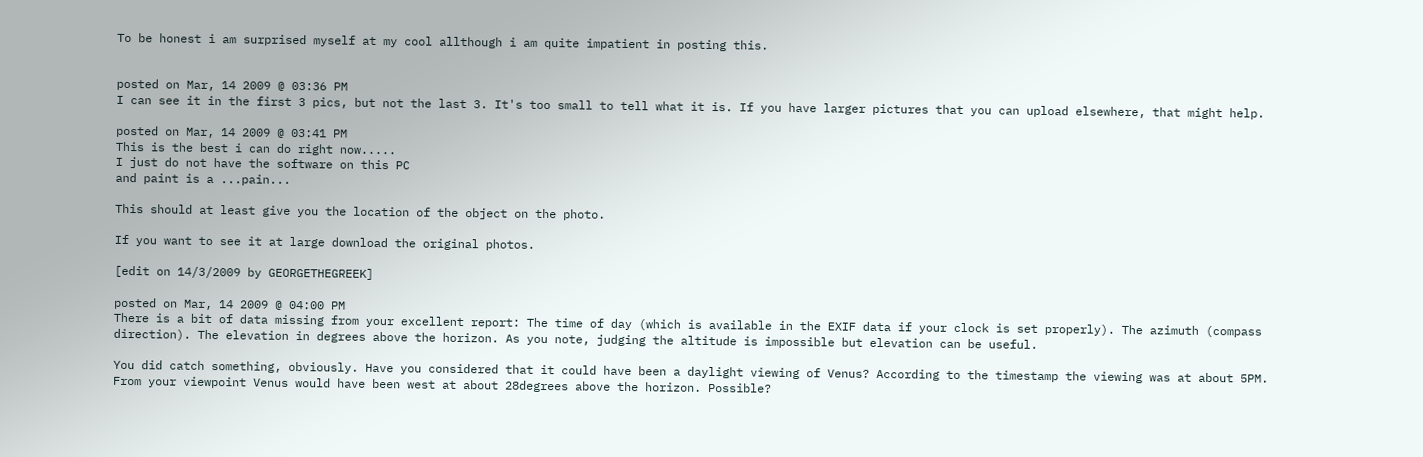To be honest i am surprised myself at my cool allthough i am quite impatient in posting this.


posted on Mar, 14 2009 @ 03:36 PM
I can see it in the first 3 pics, but not the last 3. It's too small to tell what it is. If you have larger pictures that you can upload elsewhere, that might help.

posted on Mar, 14 2009 @ 03:41 PM
This is the best i can do right now.....
I just do not have the software on this PC
and paint is a ...pain...

This should at least give you the location of the object on the photo.

If you want to see it at large download the original photos.

[edit on 14/3/2009 by GEORGETHEGREEK]

posted on Mar, 14 2009 @ 04:00 PM
There is a bit of data missing from your excellent report: The time of day (which is available in the EXIF data if your clock is set properly). The azimuth (compass direction). The elevation in degrees above the horizon. As you note, judging the altitude is impossible but elevation can be useful.

You did catch something, obviously. Have you considered that it could have been a daylight viewing of Venus? According to the timestamp the viewing was at about 5PM. From your viewpoint Venus would have been west at about 28degrees above the horizon. Possible?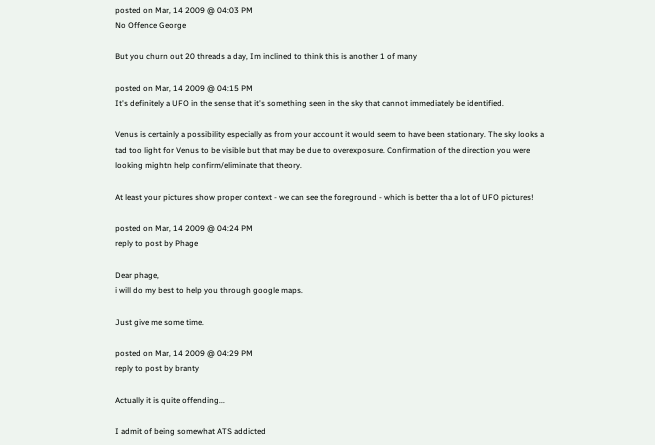posted on Mar, 14 2009 @ 04:03 PM
No Offence George

But you churn out 20 threads a day, Im inclined to think this is another 1 of many

posted on Mar, 14 2009 @ 04:15 PM
It's definitely a UFO in the sense that it's something seen in the sky that cannot immediately be identified.

Venus is certainly a possibility especially as from your account it would seem to have been stationary. The sky looks a tad too light for Venus to be visible but that may be due to overexposure. Confirmation of the direction you were looking mightn help confirm/eliminate that theory.

At least your pictures show proper context - we can see the foreground - which is better tha a lot of UFO pictures!

posted on Mar, 14 2009 @ 04:24 PM
reply to post by Phage

Dear phage,
i will do my best to help you through google maps.

Just give me some time.

posted on Mar, 14 2009 @ 04:29 PM
reply to post by branty

Actually it is quite offending...

I admit of being somewhat ATS addicted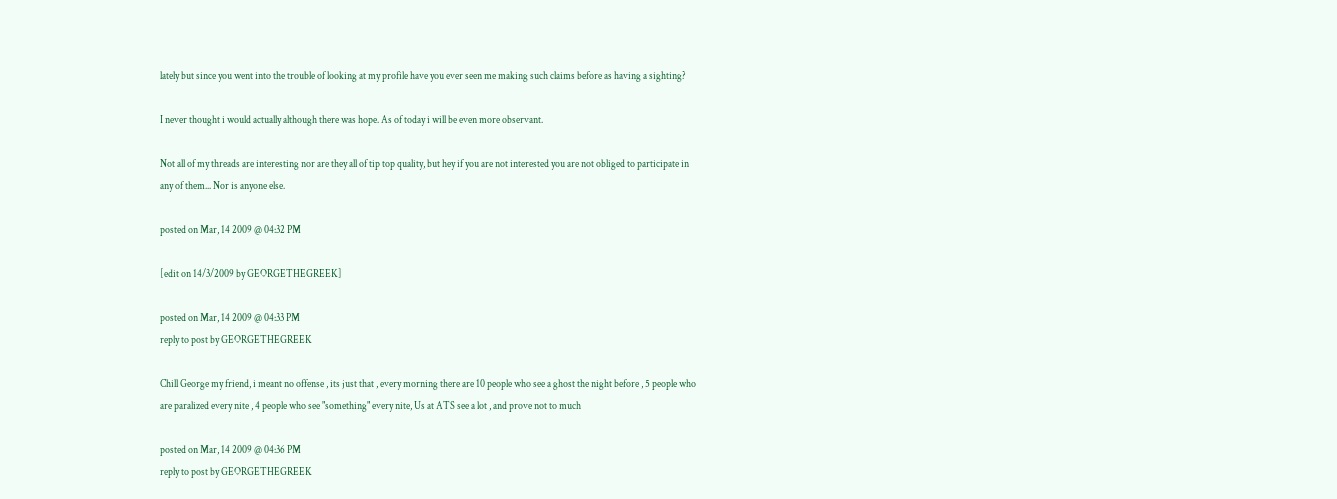lately but since you went into the trouble of looking at my profile have you ever seen me making such claims before as having a sighting?

I never thought i would actually although there was hope. As of today i will be even more observant.

Not all of my threads are interesting nor are they all of tip top quality, but hey if you are not interested you are not obliged to participate in any of them... Nor is anyone else.

posted on Mar, 14 2009 @ 04:32 PM

[edit on 14/3/2009 by GEORGETHEGREEK]

posted on Mar, 14 2009 @ 04:33 PM
reply to post by GEORGETHEGREEK

Chill George my friend, i meant no offense , its just that , every morning there are 10 people who see a ghost the night before , 5 people who are paralized every nite , 4 people who see "something" every nite, Us at ATS see a lot , and prove not to much

posted on Mar, 14 2009 @ 04:36 PM
reply to post by GEORGETHEGREEK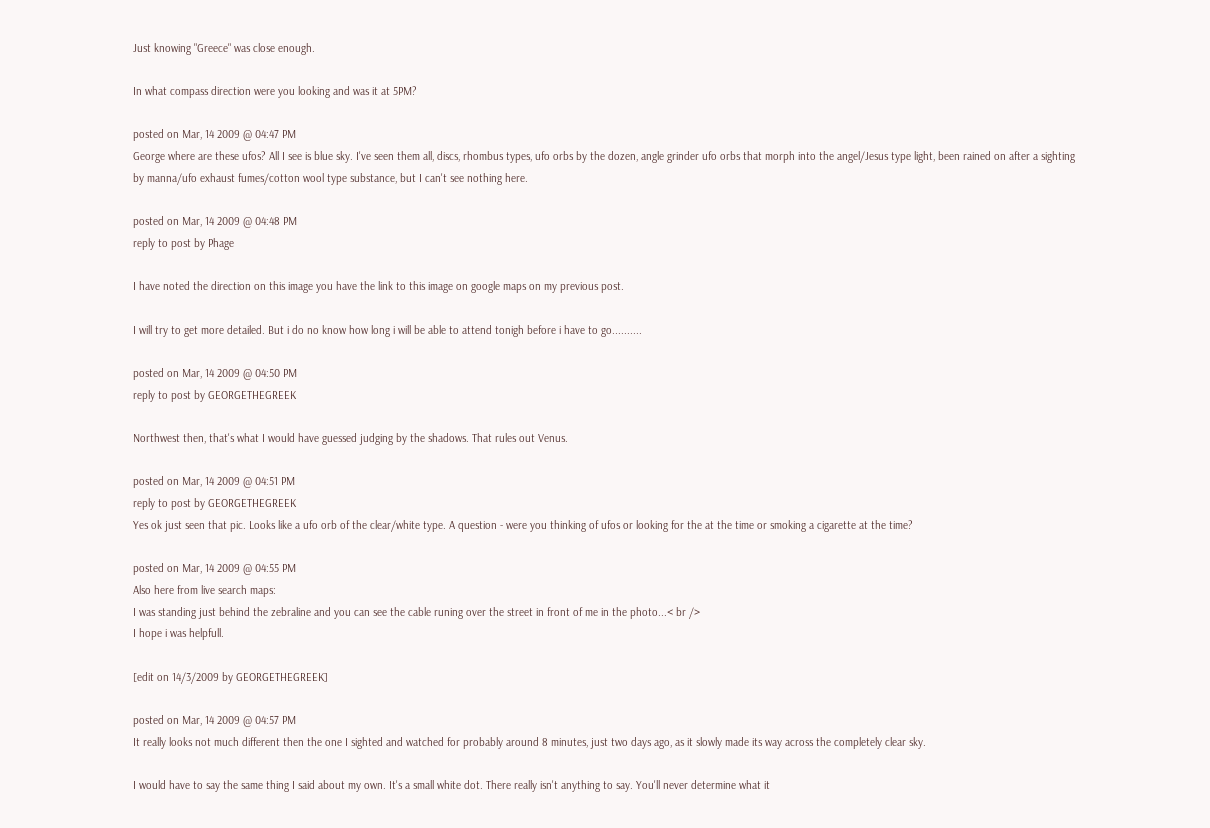Just knowing "Greece" was close enough.

In what compass direction were you looking and was it at 5PM?

posted on Mar, 14 2009 @ 04:47 PM
George where are these ufos? All I see is blue sky. I've seen them all, discs, rhombus types, ufo orbs by the dozen, angle grinder ufo orbs that morph into the angel/Jesus type light, been rained on after a sighting by manna/ufo exhaust fumes/cotton wool type substance, but I can't see nothing here.

posted on Mar, 14 2009 @ 04:48 PM
reply to post by Phage

I have noted the direction on this image you have the link to this image on google maps on my previous post.

I will try to get more detailed. But i do no know how long i will be able to attend tonigh before i have to go..........

posted on Mar, 14 2009 @ 04:50 PM
reply to post by GEORGETHEGREEK

Northwest then, that's what I would have guessed judging by the shadows. That rules out Venus.

posted on Mar, 14 2009 @ 04:51 PM
reply to post by GEORGETHEGREEK
Yes ok just seen that pic. Looks like a ufo orb of the clear/white type. A question - were you thinking of ufos or looking for the at the time or smoking a cigarette at the time?

posted on Mar, 14 2009 @ 04:55 PM
Also here from live search maps:
I was standing just behind the zebraline and you can see the cable runing over the street in front of me in the photo...< br />
I hope i was helpfull.

[edit on 14/3/2009 by GEORGETHEGREEK]

posted on Mar, 14 2009 @ 04:57 PM
It really looks not much different then the one I sighted and watched for probably around 8 minutes, just two days ago, as it slowly made its way across the completely clear sky.

I would have to say the same thing I said about my own. It's a small white dot. There really isn't anything to say. You'll never determine what it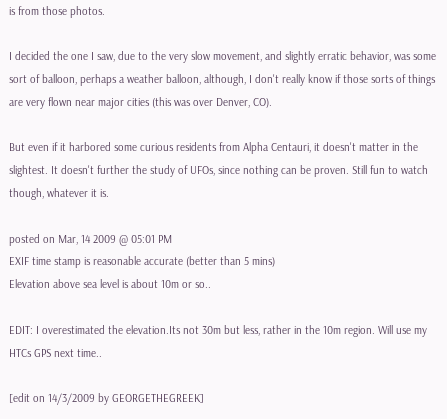is from those photos.

I decided the one I saw, due to the very slow movement, and slightly erratic behavior, was some sort of balloon, perhaps a weather balloon, although, I don't really know if those sorts of things are very flown near major cities (this was over Denver, CO).

But even if it harbored some curious residents from Alpha Centauri, it doesn't matter in the slightest. It doesn't further the study of UFOs, since nothing can be proven. Still fun to watch though, whatever it is.

posted on Mar, 14 2009 @ 05:01 PM
EXIF time stamp is reasonable accurate (better than 5 mins)
Elevation above sea level is about 10m or so..

EDIT: I overestimated the elevation.Its not 30m but less, rather in the 10m region. Will use my HTCs GPS next time..

[edit on 14/3/2009 by GEORGETHEGREEK]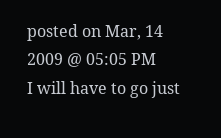posted on Mar, 14 2009 @ 05:05 PM
I will have to go just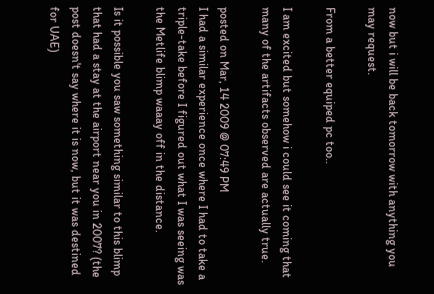now but i will be back tomorrow with anything you may request.

From a better equiped pc too..

I am excited but somehow i could see it coming that many of the artifacts observed are actually true.

posted on Mar, 14 2009 @ 07:49 PM
I had a similar experience once where I had to take a triple-take before I figured out what I was seeing was the Metlife blimp waaay off in the distance.

Is it possible you saw something similar to this blimp that had a stay at the airport near you in 2007? (the post doesn't say where it is now, but it was destined for UAE)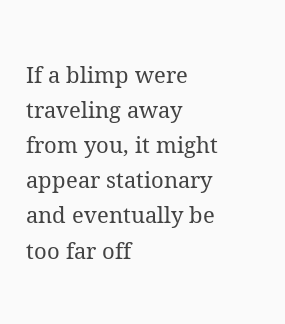If a blimp were traveling away from you, it might appear stationary and eventually be too far off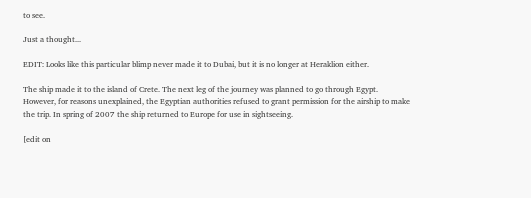to see.

Just a thought...

EDIT: Looks like this particular blimp never made it to Dubai, but it is no longer at Heraklion either.

The ship made it to the island of Crete. The next leg of the journey was planned to go through Egypt. However, for reasons unexplained, the Egyptian authorities refused to grant permission for the airship to make the trip. In spring of 2007 the ship returned to Europe for use in sightseeing.

[edit on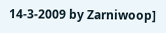14-3-2009 by Zarniwoop]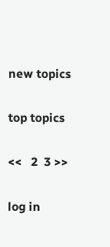new topics

top topics

<<   2  3 >>

log in